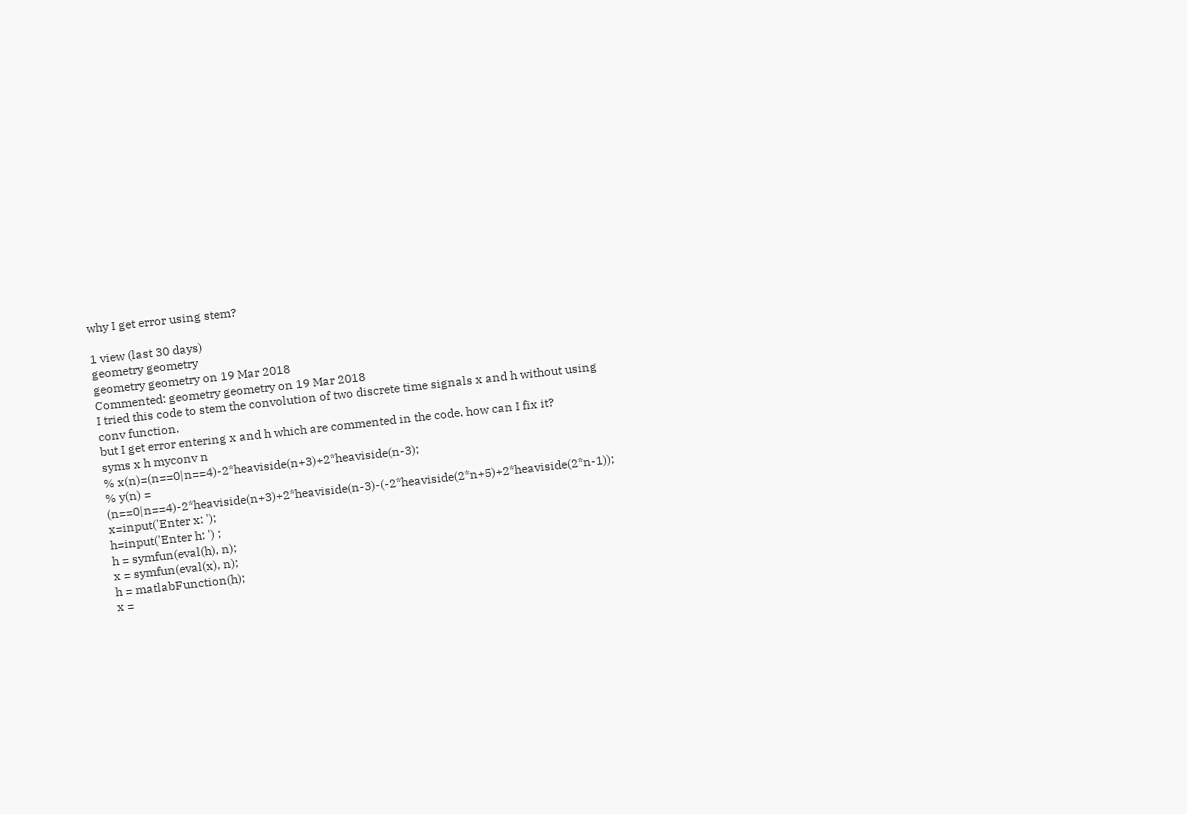why I get error using stem?

1 view (last 30 days)
geometry geometry
geometry geometry on 19 Mar 2018
Commented: geometry geometry on 19 Mar 2018
I tried this code to stem the convolution of two discrete time signals x and h without using conv function.
but I get error entering x and h which are commented in the code. how can I fix it?
syms x h myconv n
% x(n)=(n==0|n==4)-2*heaviside(n+3)+2*heaviside(n-3);
% y(n) = (n==0|n==4)-2*heaviside(n+3)+2*heaviside(n-3)-(-2*heaviside(2*n+5)+2*heaviside(2*n-1));
x=input('Enter x: ');
h=input('Enter h: ') ;
h = symfun(eval(h), n);
x = symfun(eval(x), n);
h = matlabFunction(h);
x =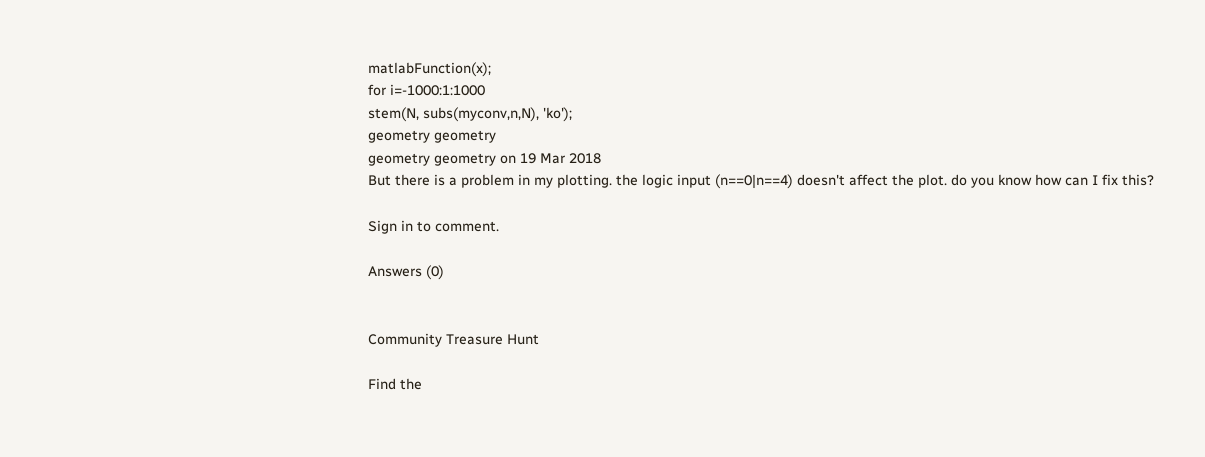matlabFunction(x);
for i=-1000:1:1000
stem(N, subs(myconv,n,N), 'ko');
geometry geometry
geometry geometry on 19 Mar 2018
But there is a problem in my plotting. the logic input (n==0|n==4) doesn't affect the plot. do you know how can I fix this?

Sign in to comment.

Answers (0)


Community Treasure Hunt

Find the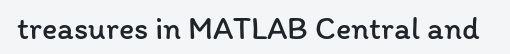treasures in MATLAB Central and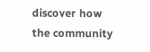discover how the community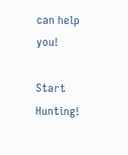can help you!

Start Hunting!